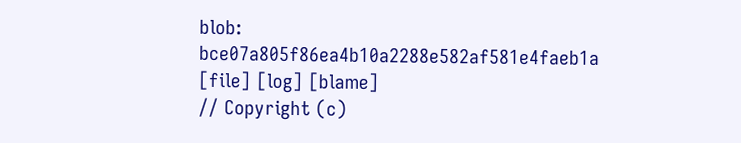blob: bce07a805f86ea4b10a2288e582af581e4faeb1a [file] [log] [blame]
// Copyright (c)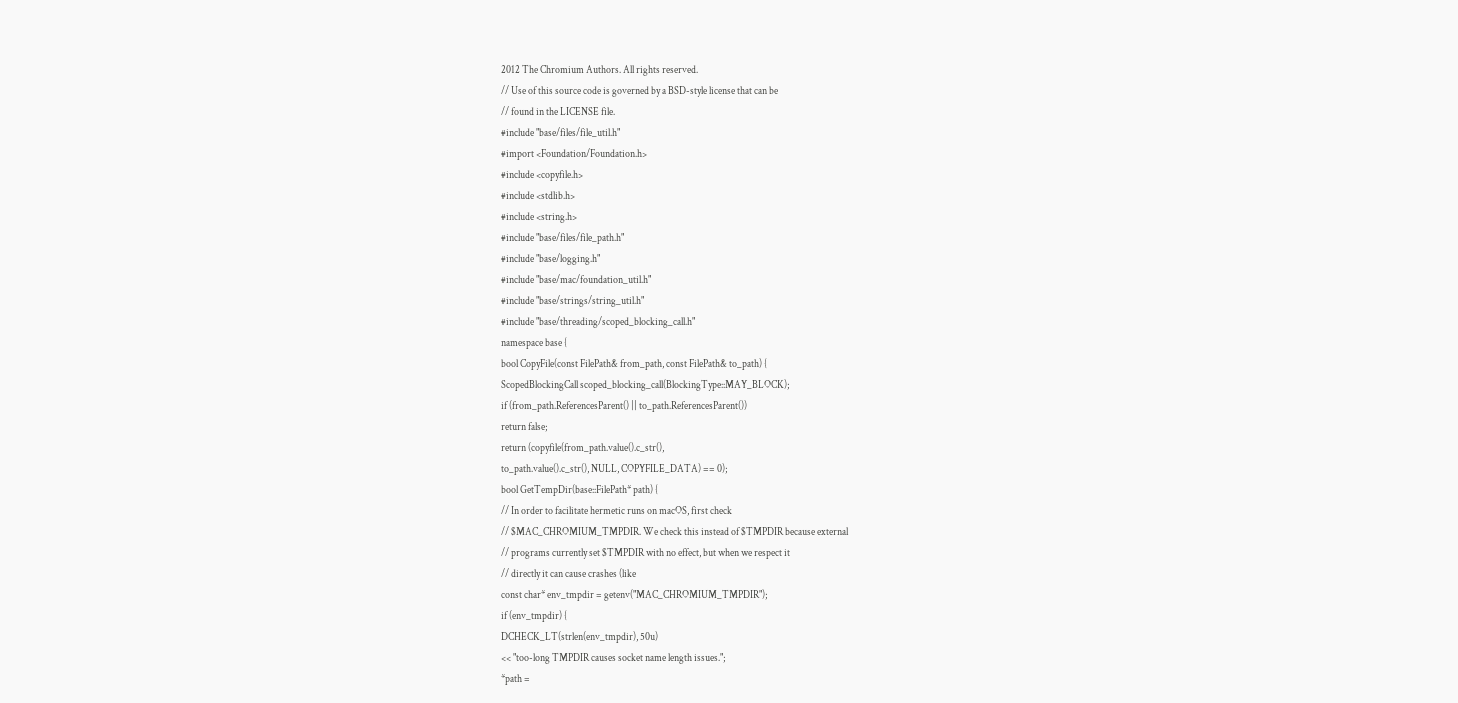2012 The Chromium Authors. All rights reserved.
// Use of this source code is governed by a BSD-style license that can be
// found in the LICENSE file.
#include "base/files/file_util.h"
#import <Foundation/Foundation.h>
#include <copyfile.h>
#include <stdlib.h>
#include <string.h>
#include "base/files/file_path.h"
#include "base/logging.h"
#include "base/mac/foundation_util.h"
#include "base/strings/string_util.h"
#include "base/threading/scoped_blocking_call.h"
namespace base {
bool CopyFile(const FilePath& from_path, const FilePath& to_path) {
ScopedBlockingCall scoped_blocking_call(BlockingType::MAY_BLOCK);
if (from_path.ReferencesParent() || to_path.ReferencesParent())
return false;
return (copyfile(from_path.value().c_str(),
to_path.value().c_str(), NULL, COPYFILE_DATA) == 0);
bool GetTempDir(base::FilePath* path) {
// In order to facilitate hermetic runs on macOS, first check
// $MAC_CHROMIUM_TMPDIR. We check this instead of $TMPDIR because external
// programs currently set $TMPDIR with no effect, but when we respect it
// directly it can cause crashes (like
const char* env_tmpdir = getenv("MAC_CHROMIUM_TMPDIR");
if (env_tmpdir) {
DCHECK_LT(strlen(env_tmpdir), 50u)
<< "too-long TMPDIR causes socket name length issues.";
*path =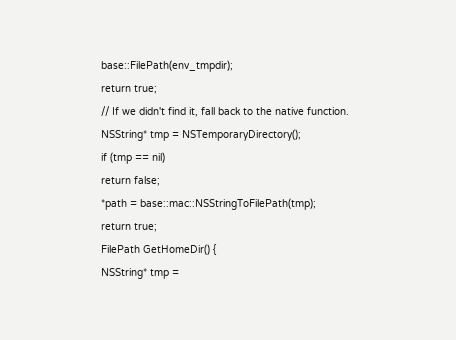base::FilePath(env_tmpdir);
return true;
// If we didn't find it, fall back to the native function.
NSString* tmp = NSTemporaryDirectory();
if (tmp == nil)
return false;
*path = base::mac::NSStringToFilePath(tmp);
return true;
FilePath GetHomeDir() {
NSString* tmp =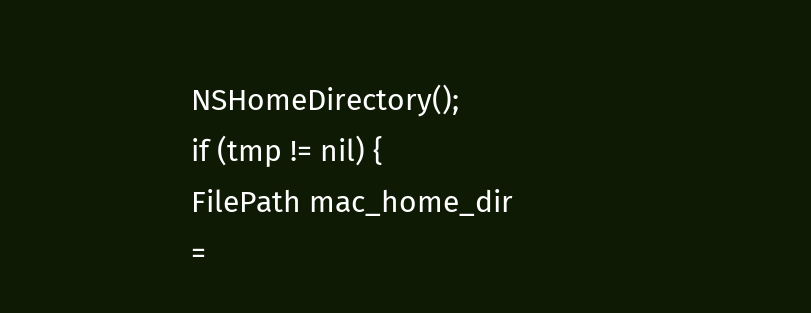NSHomeDirectory();
if (tmp != nil) {
FilePath mac_home_dir =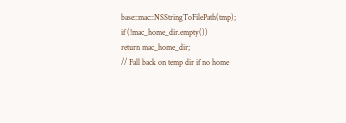base::mac::NSStringToFilePath(tmp);
if (!mac_home_dir.empty())
return mac_home_dir;
// Fall back on temp dir if no home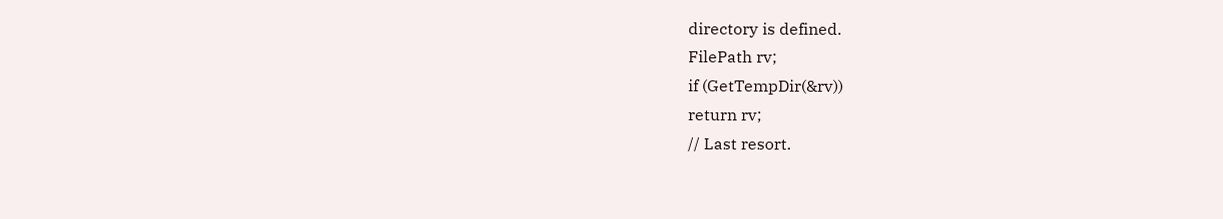directory is defined.
FilePath rv;
if (GetTempDir(&rv))
return rv;
// Last resort.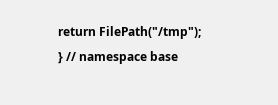return FilePath("/tmp");
} // namespace base